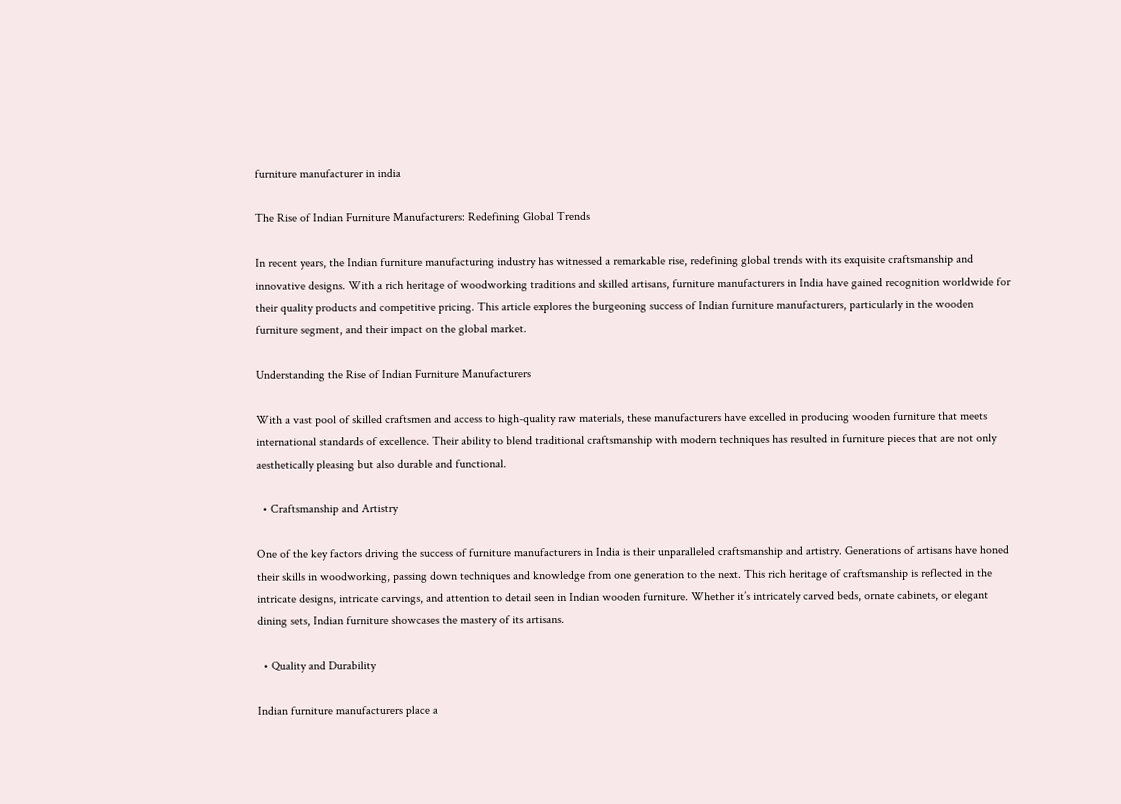furniture manufacturer in india

The Rise of Indian Furniture Manufacturers: Redefining Global Trends

In recent years, the Indian furniture manufacturing industry has witnessed a remarkable rise, redefining global trends with its exquisite craftsmanship and innovative designs. With a rich heritage of woodworking traditions and skilled artisans, furniture manufacturers in India have gained recognition worldwide for their quality products and competitive pricing. This article explores the burgeoning success of Indian furniture manufacturers, particularly in the wooden furniture segment, and their impact on the global market.

Understanding the Rise of Indian Furniture Manufacturers

With a vast pool of skilled craftsmen and access to high-quality raw materials, these manufacturers have excelled in producing wooden furniture that meets international standards of excellence. Their ability to blend traditional craftsmanship with modern techniques has resulted in furniture pieces that are not only aesthetically pleasing but also durable and functional.

  • Craftsmanship and Artistry

One of the key factors driving the success of furniture manufacturers in India is their unparalleled craftsmanship and artistry. Generations of artisans have honed their skills in woodworking, passing down techniques and knowledge from one generation to the next. This rich heritage of craftsmanship is reflected in the intricate designs, intricate carvings, and attention to detail seen in Indian wooden furniture. Whether it’s intricately carved beds, ornate cabinets, or elegant dining sets, Indian furniture showcases the mastery of its artisans.

  • Quality and Durability

Indian furniture manufacturers place a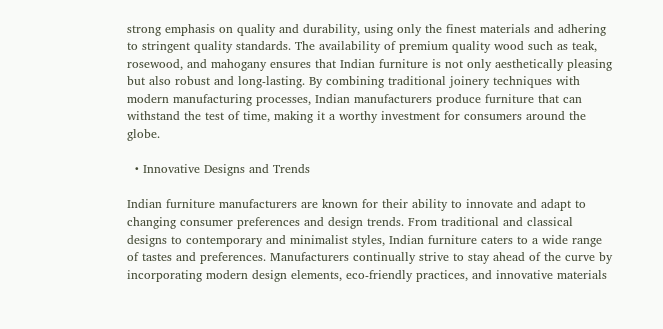strong emphasis on quality and durability, using only the finest materials and adhering to stringent quality standards. The availability of premium quality wood such as teak, rosewood, and mahogany ensures that Indian furniture is not only aesthetically pleasing but also robust and long-lasting. By combining traditional joinery techniques with modern manufacturing processes, Indian manufacturers produce furniture that can withstand the test of time, making it a worthy investment for consumers around the globe.

  • Innovative Designs and Trends

Indian furniture manufacturers are known for their ability to innovate and adapt to changing consumer preferences and design trends. From traditional and classical designs to contemporary and minimalist styles, Indian furniture caters to a wide range of tastes and preferences. Manufacturers continually strive to stay ahead of the curve by incorporating modern design elements, eco-friendly practices, and innovative materials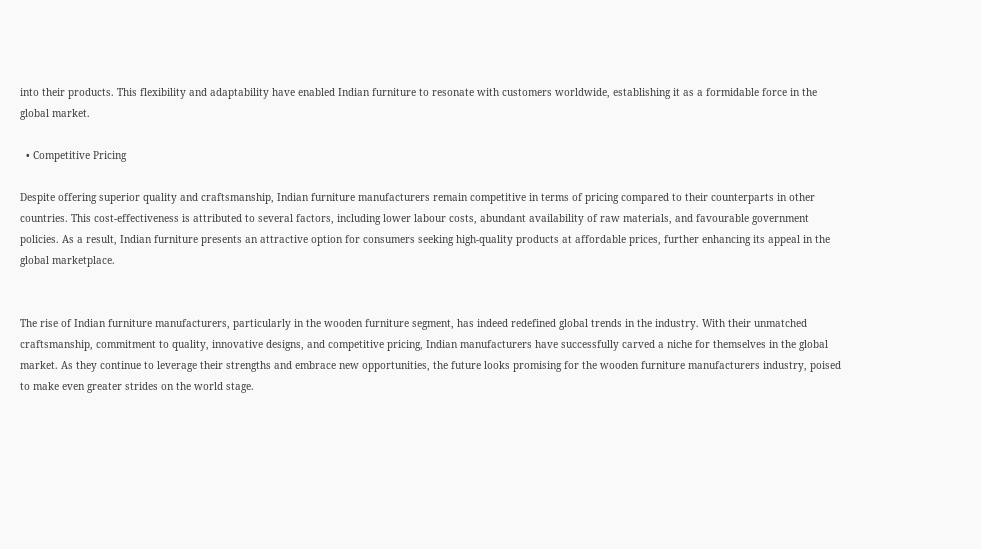into their products. This flexibility and adaptability have enabled Indian furniture to resonate with customers worldwide, establishing it as a formidable force in the global market.

  • Competitive Pricing

Despite offering superior quality and craftsmanship, Indian furniture manufacturers remain competitive in terms of pricing compared to their counterparts in other countries. This cost-effectiveness is attributed to several factors, including lower labour costs, abundant availability of raw materials, and favourable government policies. As a result, Indian furniture presents an attractive option for consumers seeking high-quality products at affordable prices, further enhancing its appeal in the global marketplace.


The rise of Indian furniture manufacturers, particularly in the wooden furniture segment, has indeed redefined global trends in the industry. With their unmatched craftsmanship, commitment to quality, innovative designs, and competitive pricing, Indian manufacturers have successfully carved a niche for themselves in the global market. As they continue to leverage their strengths and embrace new opportunities, the future looks promising for the wooden furniture manufacturers industry, poised to make even greater strides on the world stage.